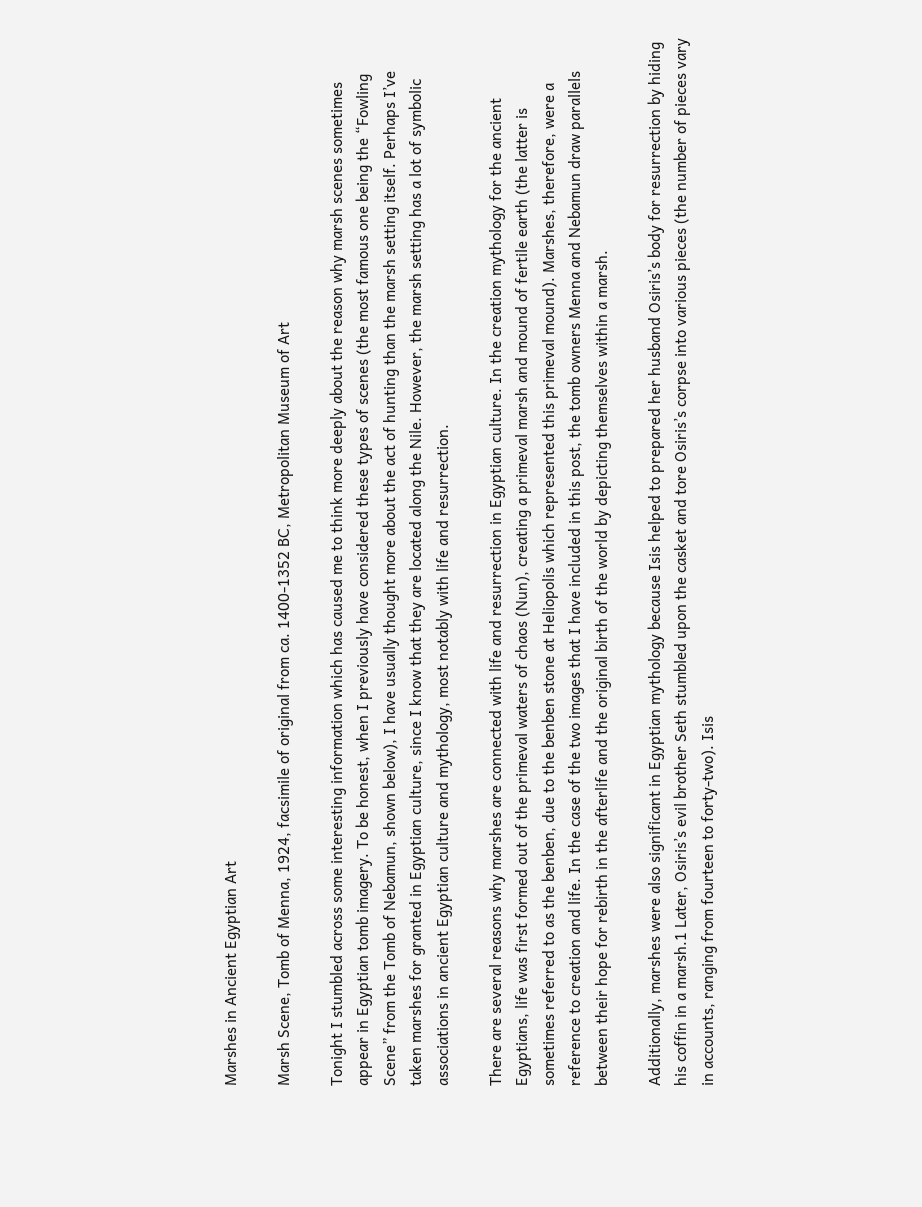Marshes in Ancient Egyptian Art

Marsh Scene, Tomb of Menna, 1924, facsimile of original from ca. 1400-1352 BC, Metropolitan Museum of Art

Tonight I stumbled across some interesting information which has caused me to think more deeply about the reason why marsh scenes sometimes appear in Egyptian tomb imagery. To be honest, when I previously have considered these types of scenes (the most famous one being the “Fowling Scene” from the Tomb of Nebamun, shown below), I have usually thought more about the act of hunting than the marsh setting itself. Perhaps I’ve taken marshes for granted in Egyptian culture, since I know that they are located along the Nile. However, the marsh setting has a lot of symbolic associations in ancient Egyptian culture and mythology, most notably with life and resurrection.

There are several reasons why marshes are connected with life and resurrection in Egyptian culture. In the creation mythology for the ancient Egyptians, life was first formed out of the primeval waters of chaos (Nun), creating a primeval marsh and mound of fertile earth (the latter is sometimes referred to as the benben, due to the benben stone at Heliopolis which represented this primeval mound). Marshes, therefore, were a reference to creation and life. In the case of the two images that I have included in this post, the tomb owners Menna and Nebamun draw parallels between their hope for rebirth in the afterlife and the original birth of the world by depicting themselves within a marsh.

Additionally, marshes were also significant in Egyptian mythology because Isis helped to prepared her husband Osiris’s body for resurrection by hiding his coffin in a marsh.1 Later, Osiris’s evil brother Seth stumbled upon the casket and tore Osiris’s corpse into various pieces (the number of pieces vary in accounts, ranging from fourteen to forty-two). Isis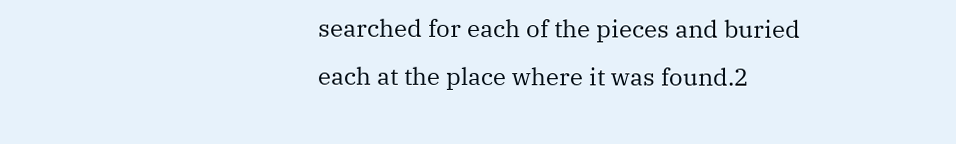searched for each of the pieces and buried each at the place where it was found.2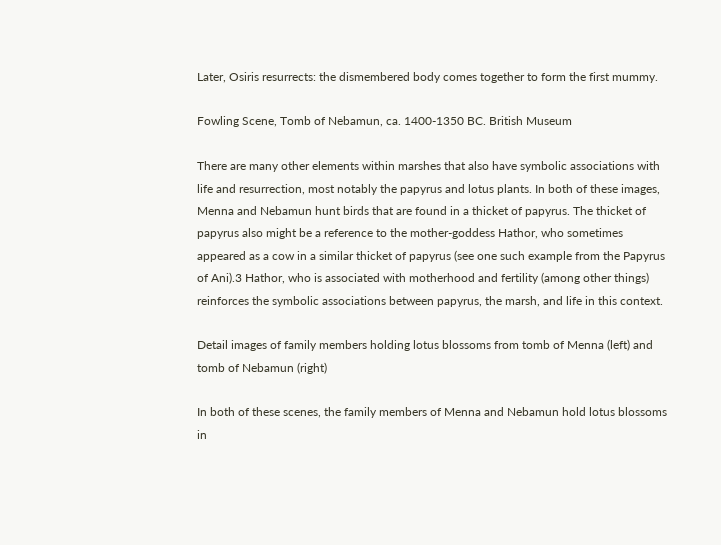Later, Osiris resurrects: the dismembered body comes together to form the first mummy.

Fowling Scene, Tomb of Nebamun, ca. 1400-1350 BC. British Museum

There are many other elements within marshes that also have symbolic associations with life and resurrection, most notably the papyrus and lotus plants. In both of these images, Menna and Nebamun hunt birds that are found in a thicket of papyrus. The thicket of papyrus also might be a reference to the mother-goddess Hathor, who sometimes appeared as a cow in a similar thicket of papyrus (see one such example from the Papyrus of Ani).3 Hathor, who is associated with motherhood and fertility (among other things) reinforces the symbolic associations between papyrus, the marsh, and life in this context.

Detail images of family members holding lotus blossoms from tomb of Menna (left) and tomb of Nebamun (right)

In both of these scenes, the family members of Menna and Nebamun hold lotus blossoms in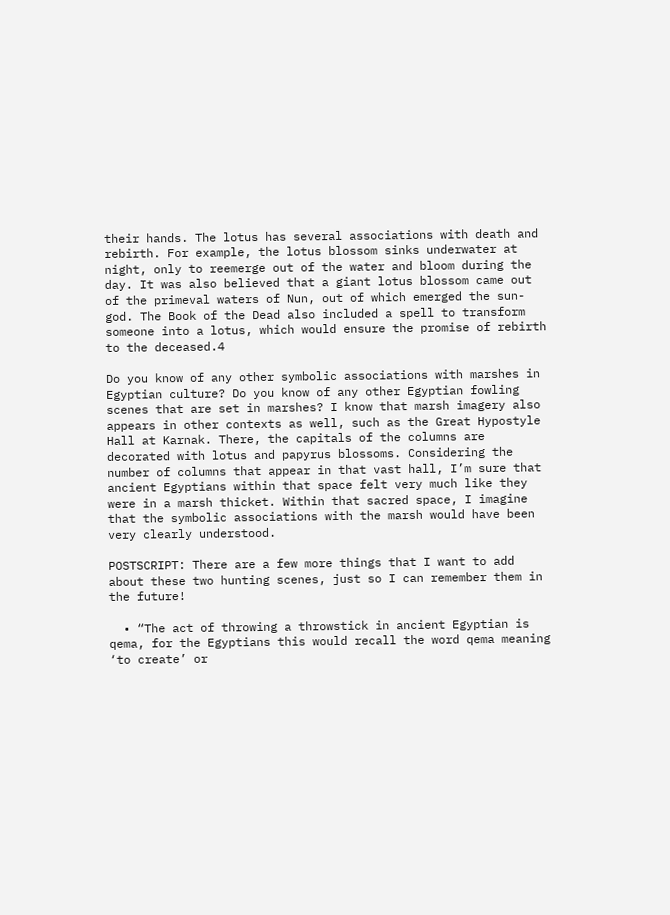their hands. The lotus has several associations with death and rebirth. For example, the lotus blossom sinks underwater at night, only to reemerge out of the water and bloom during the day. It was also believed that a giant lotus blossom came out of the primeval waters of Nun, out of which emerged the sun-god. The Book of the Dead also included a spell to transform someone into a lotus, which would ensure the promise of rebirth to the deceased.4

Do you know of any other symbolic associations with marshes in Egyptian culture? Do you know of any other Egyptian fowling scenes that are set in marshes? I know that marsh imagery also appears in other contexts as well, such as the Great Hypostyle Hall at Karnak. There, the capitals of the columns are decorated with lotus and papyrus blossoms. Considering the number of columns that appear in that vast hall, I’m sure that ancient Egyptians within that space felt very much like they were in a marsh thicket. Within that sacred space, I imagine that the symbolic associations with the marsh would have been very clearly understood.

POSTSCRIPT: There are a few more things that I want to add about these two hunting scenes, just so I can remember them in the future!

  • “The act of throwing a throwstick in ancient Egyptian is qema, for the Egyptians this would recall the word qema meaning ‘to create’ or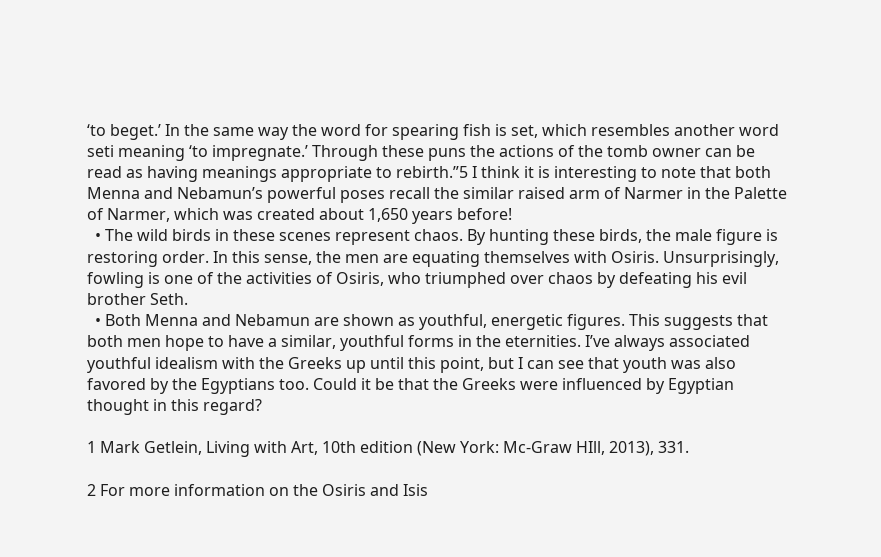‘to beget.’ In the same way the word for spearing fish is set, which resembles another word seti meaning ‘to impregnate.’ Through these puns the actions of the tomb owner can be read as having meanings appropriate to rebirth.”5 I think it is interesting to note that both Menna and Nebamun’s powerful poses recall the similar raised arm of Narmer in the Palette of Narmer, which was created about 1,650 years before!
  • The wild birds in these scenes represent chaos. By hunting these birds, the male figure is restoring order. In this sense, the men are equating themselves with Osiris. Unsurprisingly, fowling is one of the activities of Osiris, who triumphed over chaos by defeating his evil brother Seth.
  • Both Menna and Nebamun are shown as youthful, energetic figures. This suggests that both men hope to have a similar, youthful forms in the eternities. I’ve always associated youthful idealism with the Greeks up until this point, but I can see that youth was also favored by the Egyptians too. Could it be that the Greeks were influenced by Egyptian thought in this regard?

1 Mark Getlein, Living with Art, 10th edition (New York: Mc-Graw HIll, 2013), 331.

2 For more information on the Osiris and Isis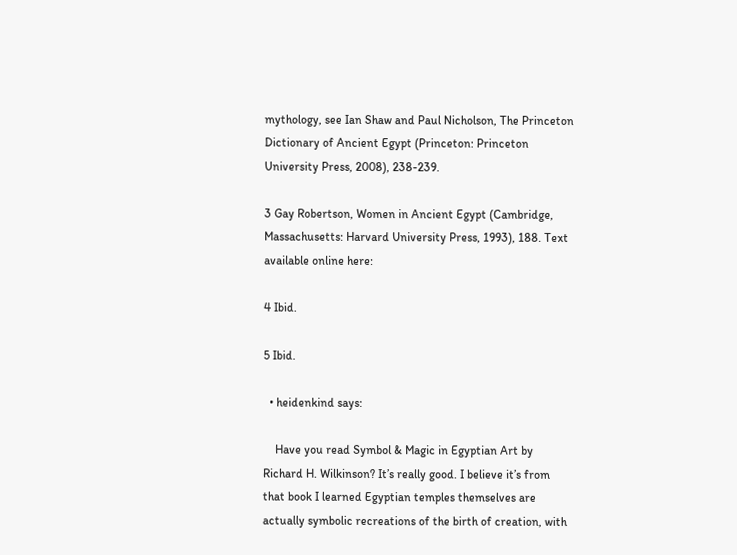mythology, see Ian Shaw and Paul Nicholson, The Princeton Dictionary of Ancient Egypt (Princeton: Princeton University Press, 2008), 238-239.

3 Gay Robertson, Women in Ancient Egypt (Cambridge, Massachusetts: Harvard University Press, 1993), 188. Text available online here:

4 Ibid.

5 Ibid.

  • heidenkind says:

    Have you read Symbol & Magic in Egyptian Art by Richard H. Wilkinson? It’s really good. I believe it’s from that book I learned Egyptian temples themselves are actually symbolic recreations of the birth of creation, with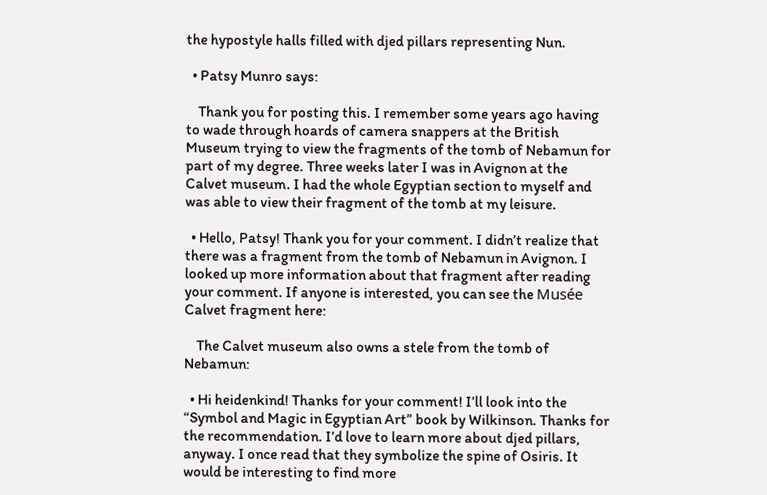the hypostyle halls filled with djed pillars representing Nun.

  • Patsy Munro says:

    Thank you for posting this. I remember some years ago having to wade through hoards of camera snappers at the British Museum trying to view the fragments of the tomb of Nebamun for part of my degree. Three weeks later I was in Avignon at the Calvet museum. I had the whole Egyptian section to myself and was able to view their fragment of the tomb at my leisure.

  • Hello, Patsy! Thank you for your comment. I didn’t realize that there was a fragment from the tomb of Nebamun in Avignon. I looked up more information about that fragment after reading your comment. If anyone is interested, you can see the Musée Calvet fragment here:

    The Calvet museum also owns a stele from the tomb of Nebamun:

  • Hi heidenkind! Thanks for your comment! I’ll look into the “Symbol and Magic in Egyptian Art” book by Wilkinson. Thanks for the recommendation. I’d love to learn more about djed pillars, anyway. I once read that they symbolize the spine of Osiris. It would be interesting to find more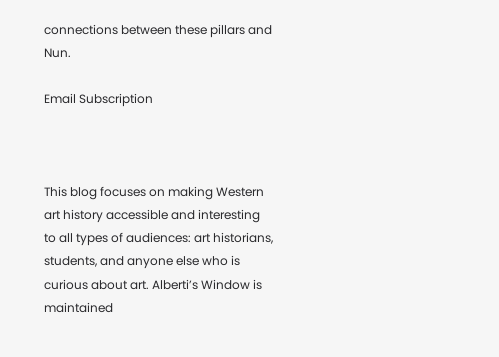connections between these pillars and Nun.

Email Subscription



This blog focuses on making Western art history accessible and interesting to all types of audiences: art historians, students, and anyone else who is curious about art. Alberti’s Window is maintained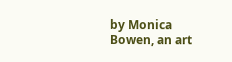by Monica Bowen, an art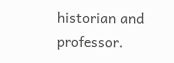historian and professor.